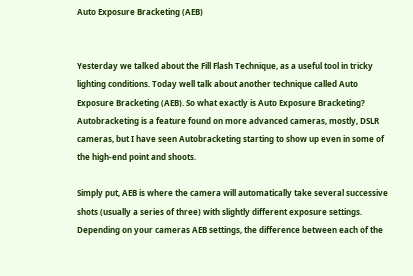Auto Exposure Bracketing (AEB)


Yesterday we talked about the Fill Flash Technique, as a useful tool in tricky lighting conditions. Today well talk about another technique called Auto Exposure Bracketing (AEB). So what exactly is Auto Exposure Bracketing? Autobracketing is a feature found on more advanced cameras, mostly, DSLR cameras, but I have seen Autobracketing starting to show up even in some of the high-end point and shoots.

Simply put, AEB is where the camera will automatically take several successive shots (usually a series of three) with slightly different exposure settings. Depending on your cameras AEB settings, the difference between each of the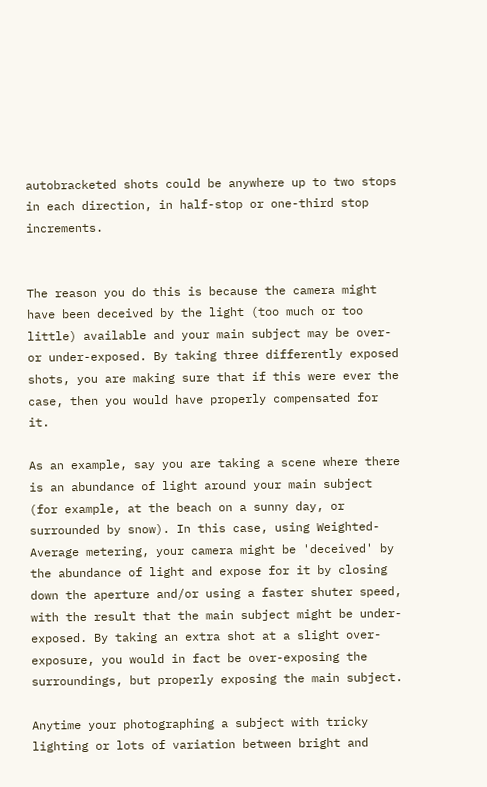autobracketed shots could be anywhere up to two stops in each direction, in half-stop or one-third stop increments.


The reason you do this is because the camera might have been deceived by the light (too much or too little) available and your main subject may be over- or under-exposed. By taking three differently exposed shots, you are making sure that if this were ever the case, then you would have properly compensated for it.

As an example, say you are taking a scene where there is an abundance of light around your main subject (for example, at the beach on a sunny day, or surrounded by snow). In this case, using Weighted-Average metering, your camera might be 'deceived' by the abundance of light and expose for it by closing down the aperture and/or using a faster shuter speed, with the result that the main subject might be under-exposed. By taking an extra shot at a slight over-exposure, you would in fact be over-exposing the surroundings, but properly exposing the main subject.

Anytime your photographing a subject with tricky lighting or lots of variation between bright and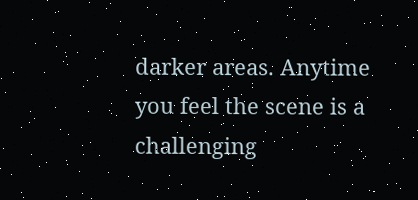darker areas. Anytime you feel the scene is a challenging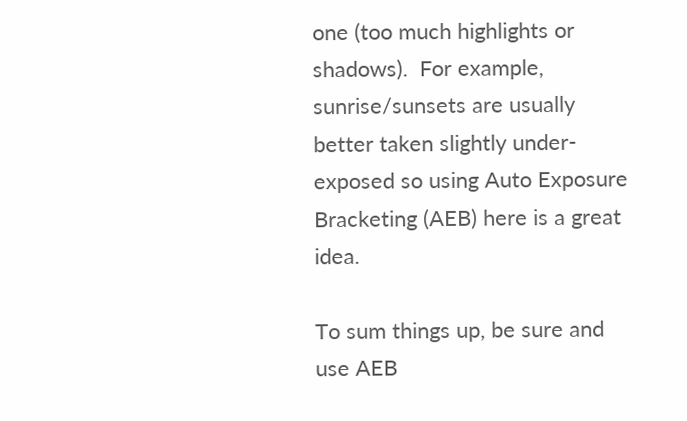one (too much highlights or shadows).  For example, sunrise/sunsets are usually better taken slightly under-exposed so using Auto Exposure Bracketing (AEB) here is a great idea.

To sum things up, be sure and use AEB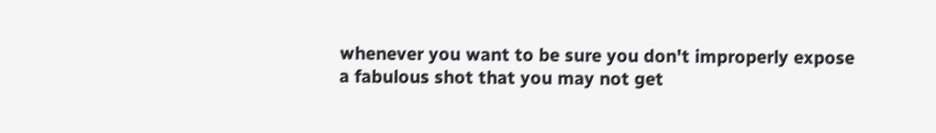whenever you want to be sure you don't improperly expose a fabulous shot that you may not get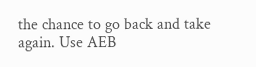the chance to go back and take again. Use AEB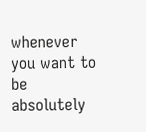whenever you want to be absolutely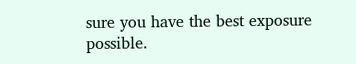sure you have the best exposure possible.